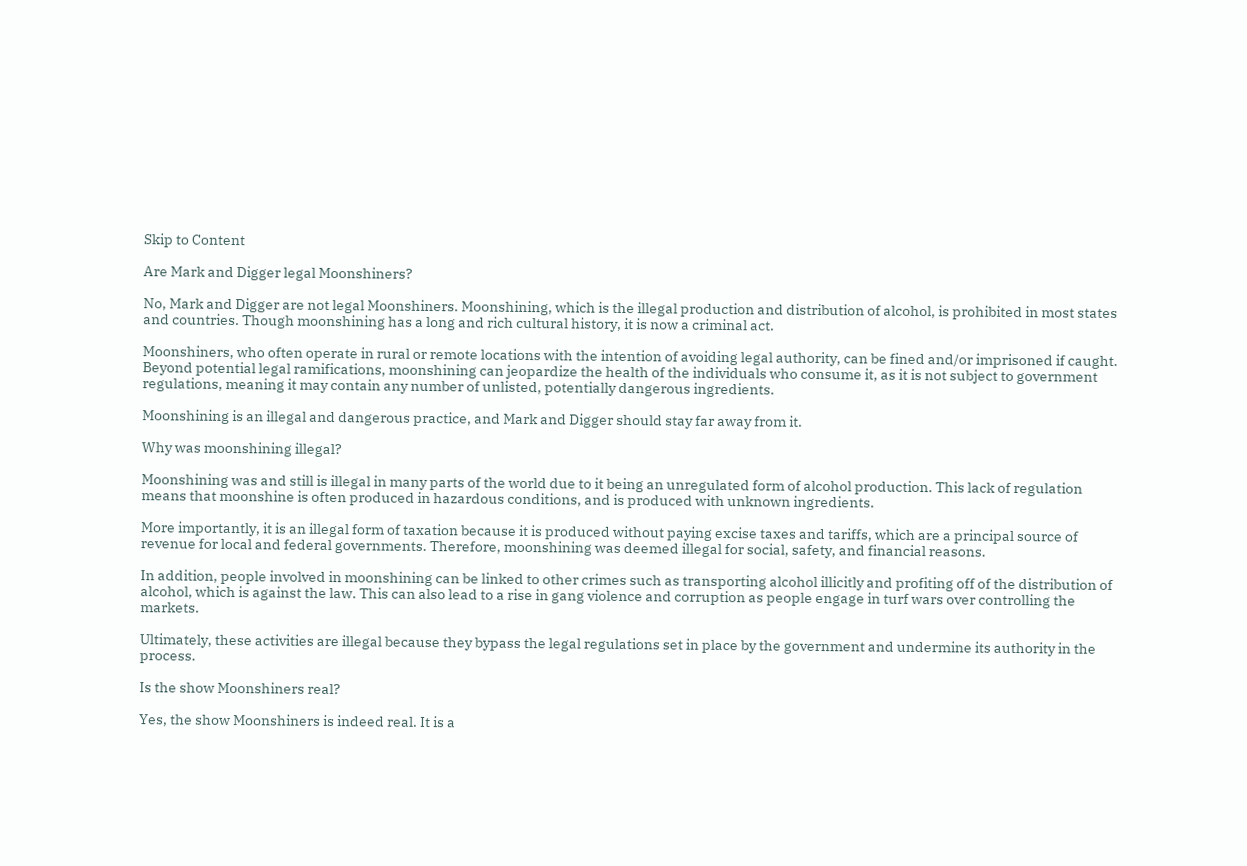Skip to Content

Are Mark and Digger legal Moonshiners?

No, Mark and Digger are not legal Moonshiners. Moonshining, which is the illegal production and distribution of alcohol, is prohibited in most states and countries. Though moonshining has a long and rich cultural history, it is now a criminal act.

Moonshiners, who often operate in rural or remote locations with the intention of avoiding legal authority, can be fined and/or imprisoned if caught. Beyond potential legal ramifications, moonshining can jeopardize the health of the individuals who consume it, as it is not subject to government regulations, meaning it may contain any number of unlisted, potentially dangerous ingredients.

Moonshining is an illegal and dangerous practice, and Mark and Digger should stay far away from it.

Why was moonshining illegal?

Moonshining was and still is illegal in many parts of the world due to it being an unregulated form of alcohol production. This lack of regulation means that moonshine is often produced in hazardous conditions, and is produced with unknown ingredients.

More importantly, it is an illegal form of taxation because it is produced without paying excise taxes and tariffs, which are a principal source of revenue for local and federal governments. Therefore, moonshining was deemed illegal for social, safety, and financial reasons.

In addition, people involved in moonshining can be linked to other crimes such as transporting alcohol illicitly and profiting off of the distribution of alcohol, which is against the law. This can also lead to a rise in gang violence and corruption as people engage in turf wars over controlling the markets.

Ultimately, these activities are illegal because they bypass the legal regulations set in place by the government and undermine its authority in the process.

Is the show Moonshiners real?

Yes, the show Moonshiners is indeed real. It is a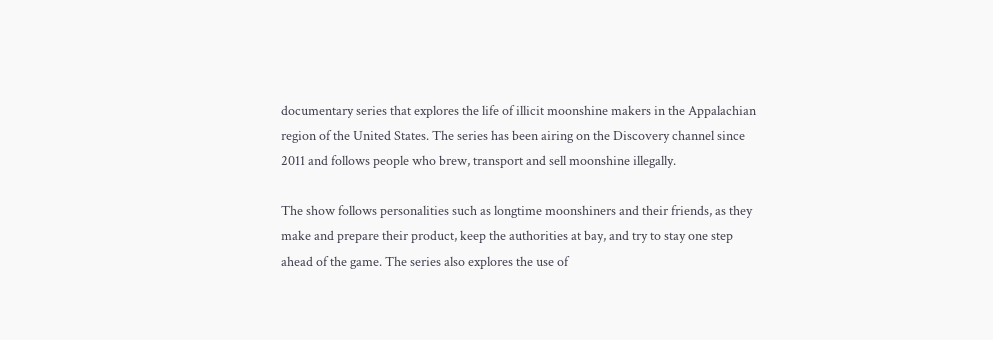documentary series that explores the life of illicit moonshine makers in the Appalachian region of the United States. The series has been airing on the Discovery channel since 2011 and follows people who brew, transport and sell moonshine illegally.

The show follows personalities such as longtime moonshiners and their friends, as they make and prepare their product, keep the authorities at bay, and try to stay one step ahead of the game. The series also explores the use of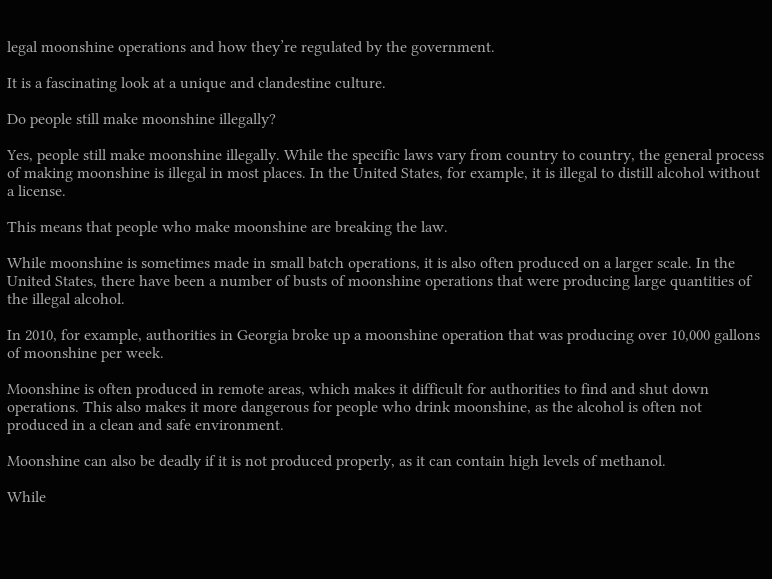legal moonshine operations and how they’re regulated by the government.

It is a fascinating look at a unique and clandestine culture.

Do people still make moonshine illegally?

Yes, people still make moonshine illegally. While the specific laws vary from country to country, the general process of making moonshine is illegal in most places. In the United States, for example, it is illegal to distill alcohol without a license.

This means that people who make moonshine are breaking the law.

While moonshine is sometimes made in small batch operations, it is also often produced on a larger scale. In the United States, there have been a number of busts of moonshine operations that were producing large quantities of the illegal alcohol.

In 2010, for example, authorities in Georgia broke up a moonshine operation that was producing over 10,000 gallons of moonshine per week.

Moonshine is often produced in remote areas, which makes it difficult for authorities to find and shut down operations. This also makes it more dangerous for people who drink moonshine, as the alcohol is often not produced in a clean and safe environment.

Moonshine can also be deadly if it is not produced properly, as it can contain high levels of methanol.

While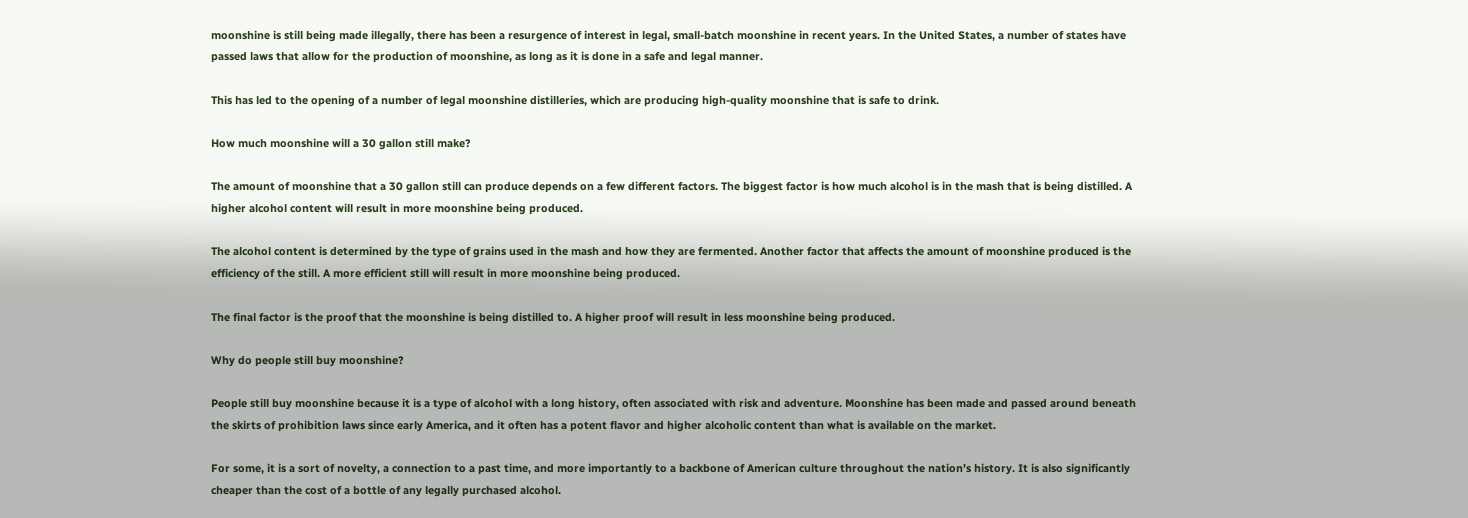moonshine is still being made illegally, there has been a resurgence of interest in legal, small-batch moonshine in recent years. In the United States, a number of states have passed laws that allow for the production of moonshine, as long as it is done in a safe and legal manner.

This has led to the opening of a number of legal moonshine distilleries, which are producing high-quality moonshine that is safe to drink.

How much moonshine will a 30 gallon still make?

The amount of moonshine that a 30 gallon still can produce depends on a few different factors. The biggest factor is how much alcohol is in the mash that is being distilled. A higher alcohol content will result in more moonshine being produced.

The alcohol content is determined by the type of grains used in the mash and how they are fermented. Another factor that affects the amount of moonshine produced is the efficiency of the still. A more efficient still will result in more moonshine being produced.

The final factor is the proof that the moonshine is being distilled to. A higher proof will result in less moonshine being produced.

Why do people still buy moonshine?

People still buy moonshine because it is a type of alcohol with a long history, often associated with risk and adventure. Moonshine has been made and passed around beneath the skirts of prohibition laws since early America, and it often has a potent flavor and higher alcoholic content than what is available on the market.

For some, it is a sort of novelty, a connection to a past time, and more importantly to a backbone of American culture throughout the nation’s history. It is also significantly cheaper than the cost of a bottle of any legally purchased alcohol.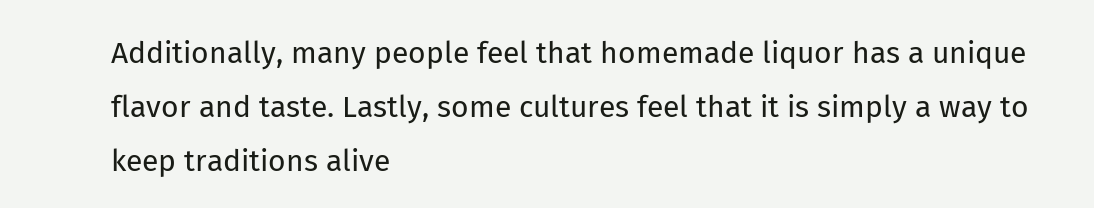Additionally, many people feel that homemade liquor has a unique flavor and taste. Lastly, some cultures feel that it is simply a way to keep traditions alive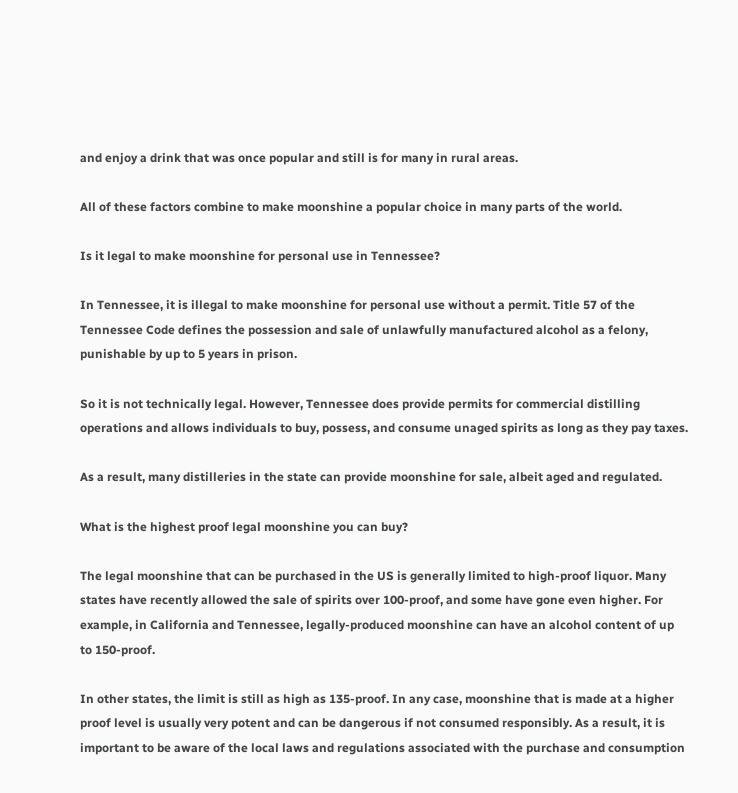and enjoy a drink that was once popular and still is for many in rural areas.

All of these factors combine to make moonshine a popular choice in many parts of the world.

Is it legal to make moonshine for personal use in Tennessee?

In Tennessee, it is illegal to make moonshine for personal use without a permit. Title 57 of the Tennessee Code defines the possession and sale of unlawfully manufactured alcohol as a felony, punishable by up to 5 years in prison.

So it is not technically legal. However, Tennessee does provide permits for commercial distilling operations and allows individuals to buy, possess, and consume unaged spirits as long as they pay taxes.

As a result, many distilleries in the state can provide moonshine for sale, albeit aged and regulated.

What is the highest proof legal moonshine you can buy?

The legal moonshine that can be purchased in the US is generally limited to high-proof liquor. Many states have recently allowed the sale of spirits over 100-proof, and some have gone even higher. For example, in California and Tennessee, legally-produced moonshine can have an alcohol content of up to 150-proof.

In other states, the limit is still as high as 135-proof. In any case, moonshine that is made at a higher proof level is usually very potent and can be dangerous if not consumed responsibly. As a result, it is important to be aware of the local laws and regulations associated with the purchase and consumption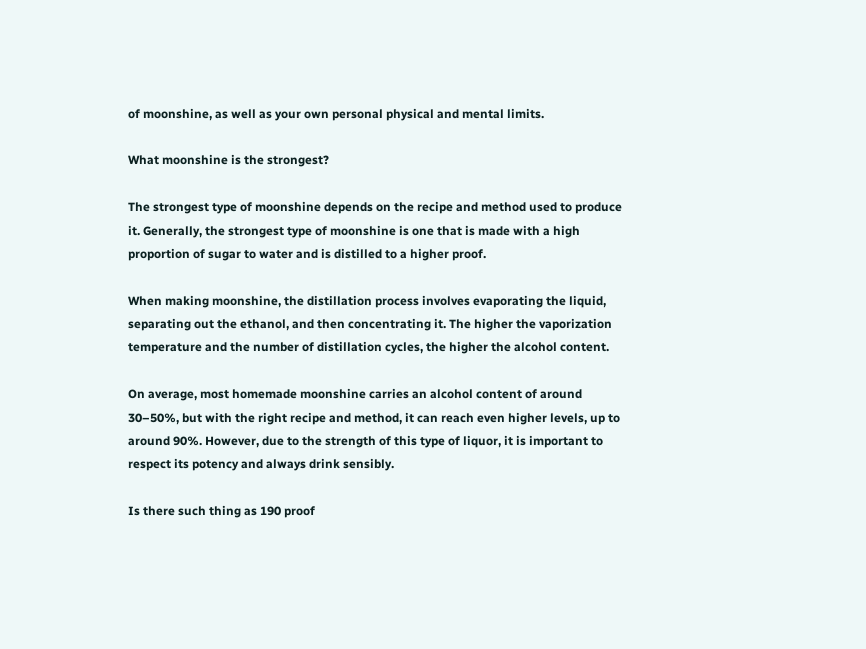of moonshine, as well as your own personal physical and mental limits.

What moonshine is the strongest?

The strongest type of moonshine depends on the recipe and method used to produce it. Generally, the strongest type of moonshine is one that is made with a high proportion of sugar to water and is distilled to a higher proof.

When making moonshine, the distillation process involves evaporating the liquid, separating out the ethanol, and then concentrating it. The higher the vaporization temperature and the number of distillation cycles, the higher the alcohol content.

On average, most homemade moonshine carries an alcohol content of around 30–50%, but with the right recipe and method, it can reach even higher levels, up to around 90%. However, due to the strength of this type of liquor, it is important to respect its potency and always drink sensibly.

Is there such thing as 190 proof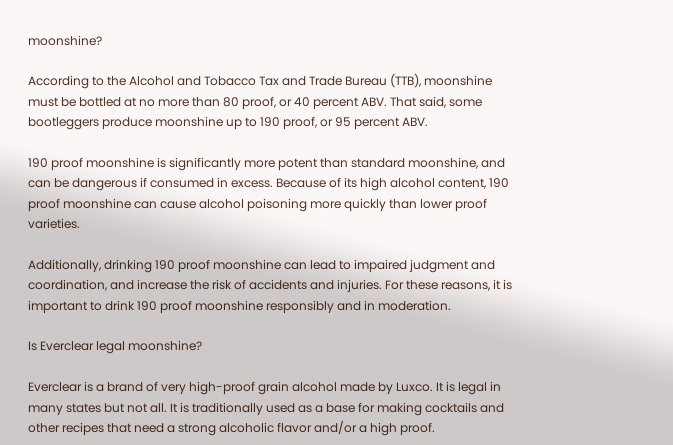moonshine?

According to the Alcohol and Tobacco Tax and Trade Bureau (TTB), moonshine must be bottled at no more than 80 proof, or 40 percent ABV. That said, some bootleggers produce moonshine up to 190 proof, or 95 percent ABV.

190 proof moonshine is significantly more potent than standard moonshine, and can be dangerous if consumed in excess. Because of its high alcohol content, 190 proof moonshine can cause alcohol poisoning more quickly than lower proof varieties.

Additionally, drinking 190 proof moonshine can lead to impaired judgment and coordination, and increase the risk of accidents and injuries. For these reasons, it is important to drink 190 proof moonshine responsibly and in moderation.

Is Everclear legal moonshine?

Everclear is a brand of very high-proof grain alcohol made by Luxco. It is legal in many states but not all. It is traditionally used as a base for making cocktails and other recipes that need a strong alcoholic flavor and/or a high proof.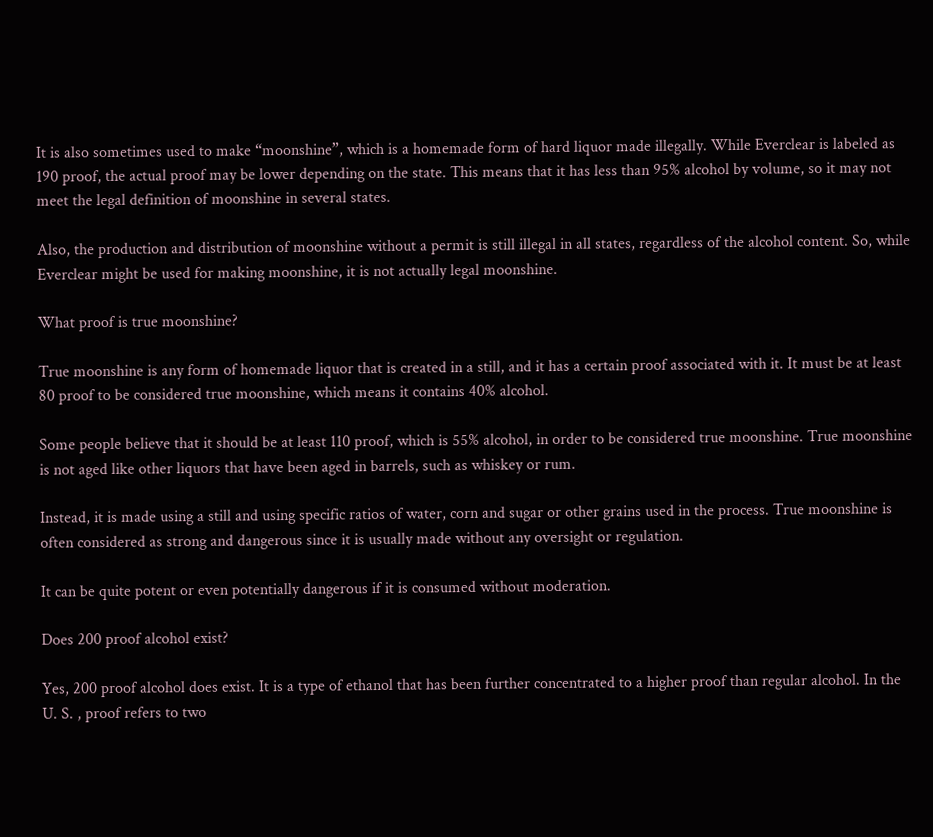It is also sometimes used to make “moonshine”, which is a homemade form of hard liquor made illegally. While Everclear is labeled as 190 proof, the actual proof may be lower depending on the state. This means that it has less than 95% alcohol by volume, so it may not meet the legal definition of moonshine in several states.

Also, the production and distribution of moonshine without a permit is still illegal in all states, regardless of the alcohol content. So, while Everclear might be used for making moonshine, it is not actually legal moonshine.

What proof is true moonshine?

True moonshine is any form of homemade liquor that is created in a still, and it has a certain proof associated with it. It must be at least 80 proof to be considered true moonshine, which means it contains 40% alcohol.

Some people believe that it should be at least 110 proof, which is 55% alcohol, in order to be considered true moonshine. True moonshine is not aged like other liquors that have been aged in barrels, such as whiskey or rum.

Instead, it is made using a still and using specific ratios of water, corn and sugar or other grains used in the process. True moonshine is often considered as strong and dangerous since it is usually made without any oversight or regulation.

It can be quite potent or even potentially dangerous if it is consumed without moderation.

Does 200 proof alcohol exist?

Yes, 200 proof alcohol does exist. It is a type of ethanol that has been further concentrated to a higher proof than regular alcohol. In the U. S. , proof refers to two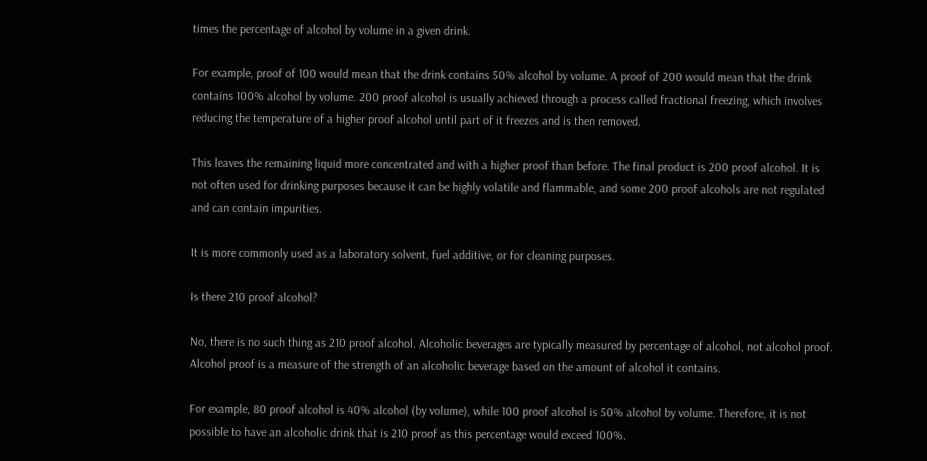times the percentage of alcohol by volume in a given drink.

For example, proof of 100 would mean that the drink contains 50% alcohol by volume. A proof of 200 would mean that the drink contains 100% alcohol by volume. 200 proof alcohol is usually achieved through a process called fractional freezing, which involves reducing the temperature of a higher proof alcohol until part of it freezes and is then removed.

This leaves the remaining liquid more concentrated and with a higher proof than before. The final product is 200 proof alcohol. It is not often used for drinking purposes because it can be highly volatile and flammable, and some 200 proof alcohols are not regulated and can contain impurities.

It is more commonly used as a laboratory solvent, fuel additive, or for cleaning purposes.

Is there 210 proof alcohol?

No, there is no such thing as 210 proof alcohol. Alcoholic beverages are typically measured by percentage of alcohol, not alcohol proof. Alcohol proof is a measure of the strength of an alcoholic beverage based on the amount of alcohol it contains.

For example, 80 proof alcohol is 40% alcohol (by volume), while 100 proof alcohol is 50% alcohol by volume. Therefore, it is not possible to have an alcoholic drink that is 210 proof as this percentage would exceed 100%.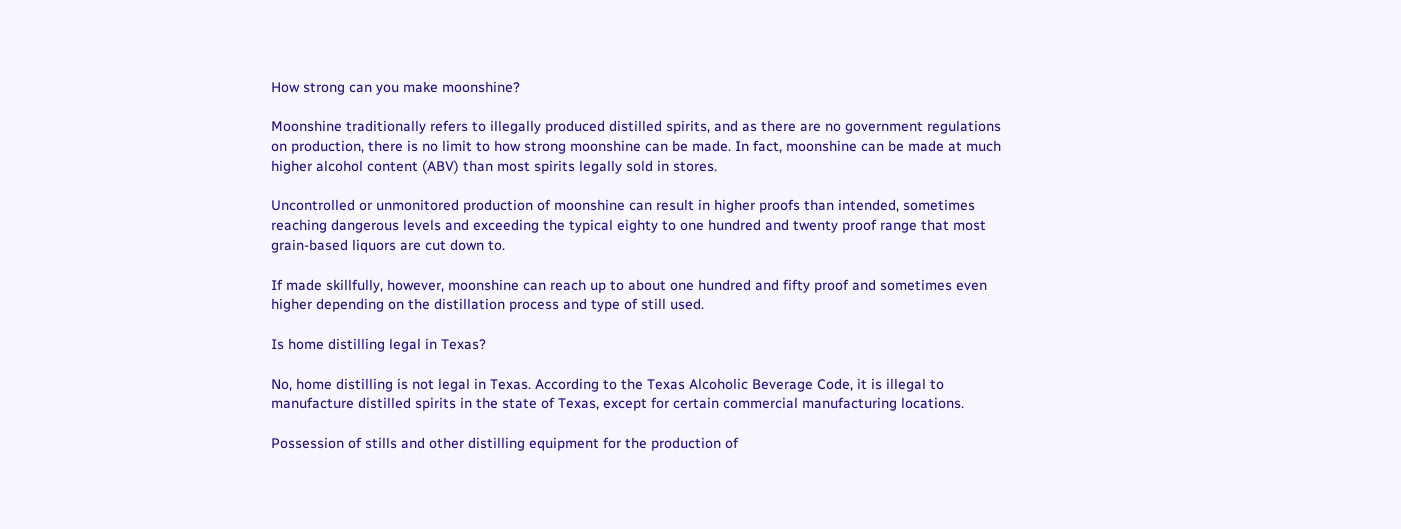How strong can you make moonshine?

Moonshine traditionally refers to illegally produced distilled spirits, and as there are no government regulations on production, there is no limit to how strong moonshine can be made. In fact, moonshine can be made at much higher alcohol content (ABV) than most spirits legally sold in stores.

Uncontrolled or unmonitored production of moonshine can result in higher proofs than intended, sometimes reaching dangerous levels and exceeding the typical eighty to one hundred and twenty proof range that most grain-based liquors are cut down to.

If made skillfully, however, moonshine can reach up to about one hundred and fifty proof and sometimes even higher depending on the distillation process and type of still used.

Is home distilling legal in Texas?

No, home distilling is not legal in Texas. According to the Texas Alcoholic Beverage Code, it is illegal to manufacture distilled spirits in the state of Texas, except for certain commercial manufacturing locations.

Possession of stills and other distilling equipment for the production of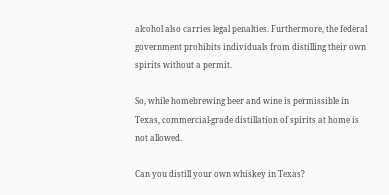alcohol also carries legal penalties. Furthermore, the federal government prohibits individuals from distilling their own spirits without a permit.

So, while homebrewing beer and wine is permissible in Texas, commercial-grade distillation of spirits at home is not allowed.

Can you distill your own whiskey in Texas?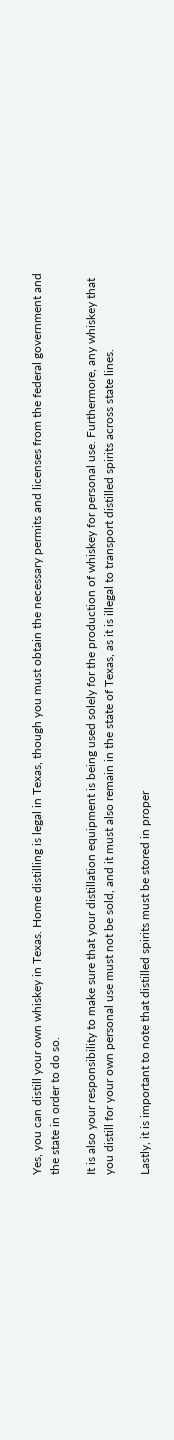Yes, you can distill your own whiskey in Texas. Home distilling is legal in Texas, though you must obtain the necessary permits and licenses from the federal government and the state in order to do so.

It is also your responsibility to make sure that your distillation equipment is being used solely for the production of whiskey for personal use. Furthermore, any whiskey that you distill for your own personal use must not be sold, and it must also remain in the state of Texas, as it is illegal to transport distilled spirits across state lines.

Lastly, it is important to note that distilled spirits must be stored in proper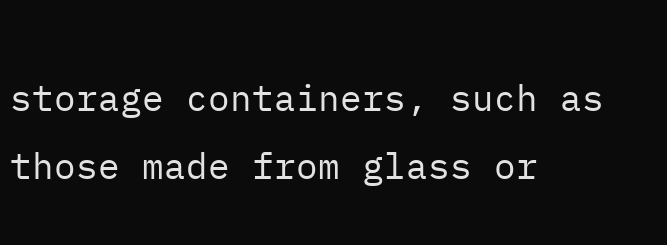storage containers, such as those made from glass or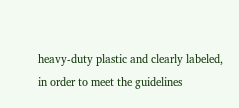heavy-duty plastic and clearly labeled, in order to meet the guidelines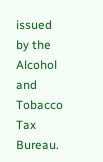issued by the Alcohol and Tobacco Tax Bureau.